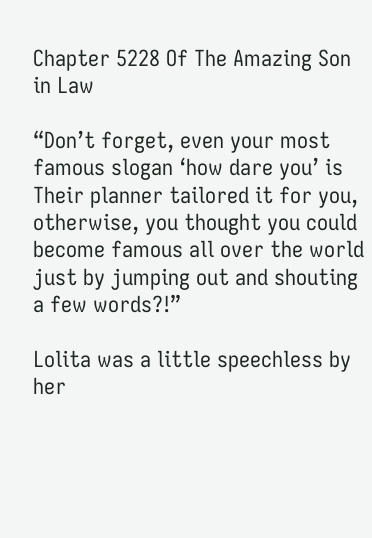Chapter 5228 Of The Amazing Son in Law

“Don’t forget, even your most famous slogan ‘how dare you’ is Their planner tailored it for you, otherwise, you thought you could become famous all over the world just by jumping out and shouting a few words?!”

Lolita was a little speechless by her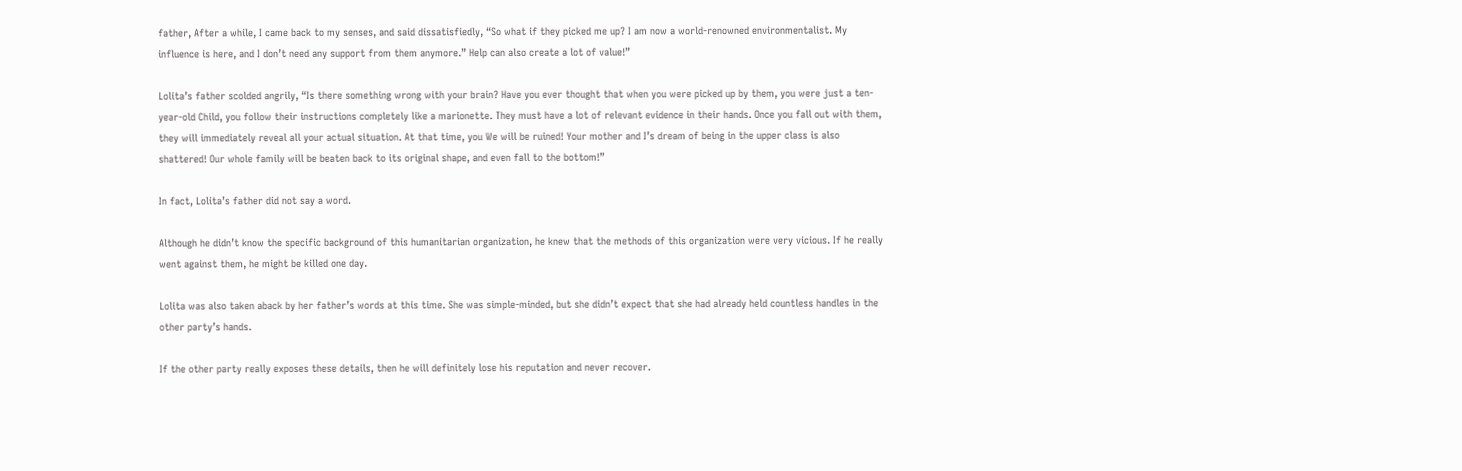father, After a while, I came back to my senses, and said dissatisfiedly, “So what if they picked me up? I am now a world-renowned environmentalist. My influence is here, and I don’t need any support from them anymore.” Help can also create a lot of value!”

Lolita’s father scolded angrily, “Is there something wrong with your brain? Have you ever thought that when you were picked up by them, you were just a ten-year-old Child, you follow their instructions completely like a marionette. They must have a lot of relevant evidence in their hands. Once you fall out with them, they will immediately reveal all your actual situation. At that time, you We will be ruined! Your mother and I’s dream of being in the upper class is also shattered! Our whole family will be beaten back to its original shape, and even fall to the bottom!”

In fact, Lolita’s father did not say a word.

Although he didn’t know the specific background of this humanitarian organization, he knew that the methods of this organization were very vicious. If he really went against them, he might be killed one day.

Lolita was also taken aback by her father’s words at this time. She was simple-minded, but she didn’t expect that she had already held countless handles in the other party’s hands.

If the other party really exposes these details, then he will definitely lose his reputation and never recover.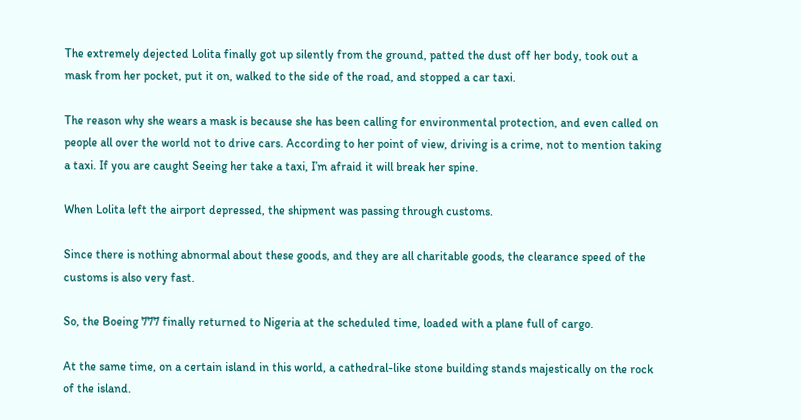The extremely dejected Lolita finally got up silently from the ground, patted the dust off her body, took out a mask from her pocket, put it on, walked to the side of the road, and stopped a car taxi.

The reason why she wears a mask is because she has been calling for environmental protection, and even called on people all over the world not to drive cars. According to her point of view, driving is a crime, not to mention taking a taxi. If you are caught Seeing her take a taxi, I’m afraid it will break her spine.

When Lolita left the airport depressed, the shipment was passing through customs.

Since there is nothing abnormal about these goods, and they are all charitable goods, the clearance speed of the customs is also very fast.

So, the Boeing 777 finally returned to Nigeria at the scheduled time, loaded with a plane full of cargo.

At the same time, on a certain island in this world, a cathedral-like stone building stands majestically on the rock of the island.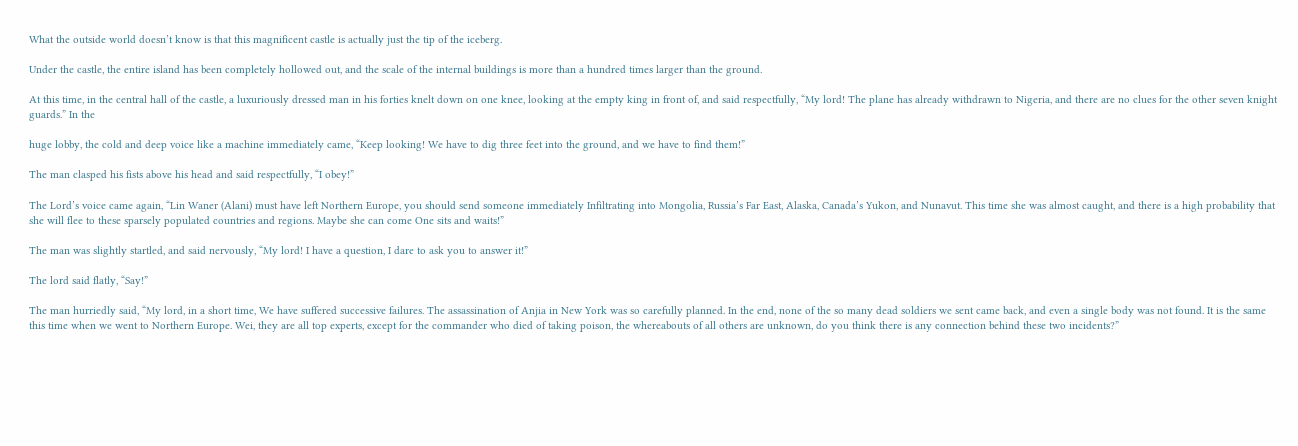What the outside world doesn’t know is that this magnificent castle is actually just the tip of the iceberg.

Under the castle, the entire island has been completely hollowed out, and the scale of the internal buildings is more than a hundred times larger than the ground.

At this time, in the central hall of the castle, a luxuriously dressed man in his forties knelt down on one knee, looking at the empty king in front of, and said respectfully, “My lord! The plane has already withdrawn to Nigeria, and there are no clues for the other seven knight guards.” In the

huge lobby, the cold and deep voice like a machine immediately came, “Keep looking! We have to dig three feet into the ground, and we have to find them!”

The man clasped his fists above his head and said respectfully, “I obey!”

The Lord’s voice came again, “Lin Waner (Alani) must have left Northern Europe, you should send someone immediately Infiltrating into Mongolia, Russia’s Far East, Alaska, Canada’s Yukon, and Nunavut. This time she was almost caught, and there is a high probability that she will flee to these sparsely populated countries and regions. Maybe she can come One sits and waits!”

The man was slightly startled, and said nervously, “My lord! I have a question, I dare to ask you to answer it!”

The lord said flatly, “Say!”

The man hurriedly said, “My lord, in a short time, We have suffered successive failures. The assassination of Anjia in New York was so carefully planned. In the end, none of the so many dead soldiers we sent came back, and even a single body was not found. It is the same this time when we went to Northern Europe. Wei, they are all top experts, except for the commander who died of taking poison, the whereabouts of all others are unknown, do you think there is any connection behind these two incidents?”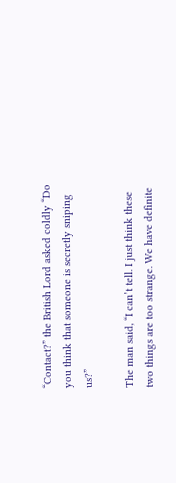“Contact?” the British Lord asked coldly “Do you think that someone is secretly sniping us?”

The man said, “I can’t tell. I just think these two things are too strange. We have definite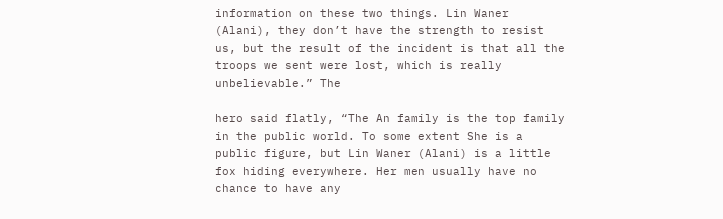information on these two things. Lin Waner (Alani), they don’t have the strength to resist us, but the result of the incident is that all the troops we sent were lost, which is really unbelievable.” The

hero said flatly, “The An family is the top family in the public world. To some extent She is a public figure, but Lin Waner (Alani) is a little fox hiding everywhere. Her men usually have no chance to have any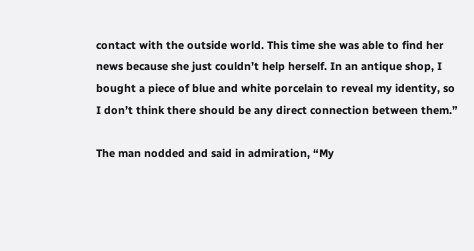contact with the outside world. This time she was able to find her news because she just couldn’t help herself. In an antique shop, I bought a piece of blue and white porcelain to reveal my identity, so I don’t think there should be any direct connection between them.”

The man nodded and said in admiration, “My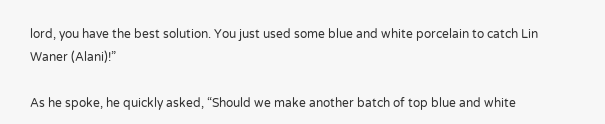lord, you have the best solution. You just used some blue and white porcelain to catch Lin Waner (Alani)!”

As he spoke, he quickly asked, “Should we make another batch of top blue and white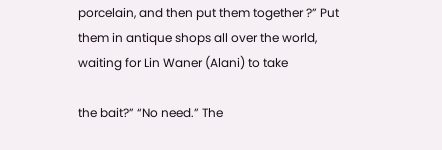porcelain, and then put them together ?” Put them in antique shops all over the world, waiting for Lin Waner (Alani) to take

the bait?” “No need.” The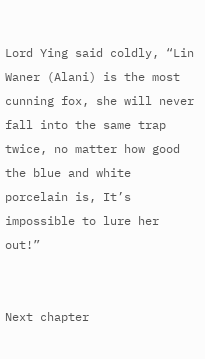Lord Ying said coldly, “Lin Waner (Alani) is the most cunning fox, she will never fall into the same trap twice, no matter how good the blue and white porcelain is, It’s impossible to lure her out!”


Next chapter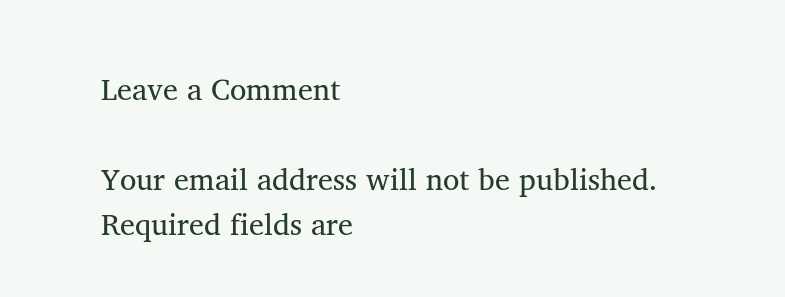Leave a Comment

Your email address will not be published. Required fields are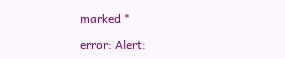marked *

error: Alert: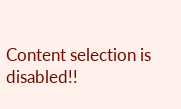Content selection is disabled!!